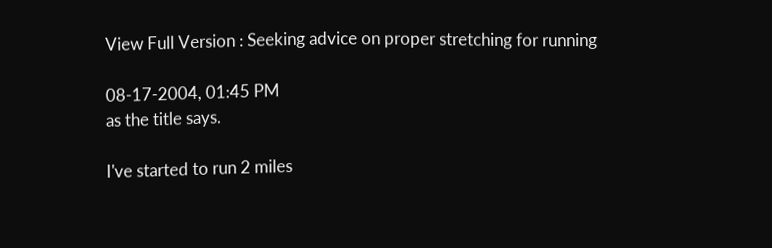View Full Version : Seeking advice on proper stretching for running

08-17-2004, 01:45 PM
as the title says.

I've started to run 2 miles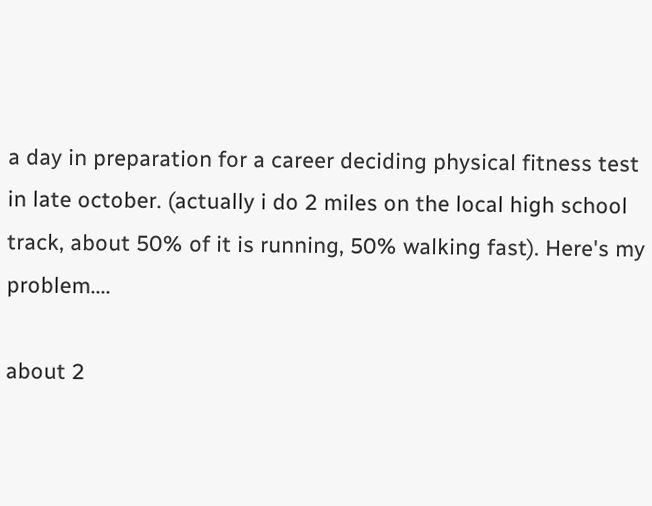a day in preparation for a career deciding physical fitness test in late october. (actually i do 2 miles on the local high school track, about 50% of it is running, 50% walking fast). Here's my problem....

about 2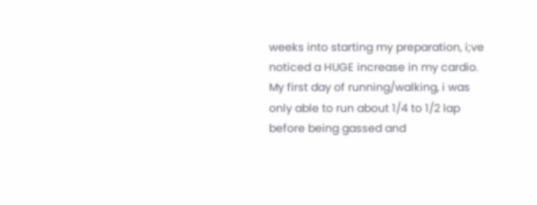weeks into starting my preparation, i;ve noticed a HUGE increase in my cardio. My first day of running/walking, i was only able to run about 1/4 to 1/2 lap before being gassed and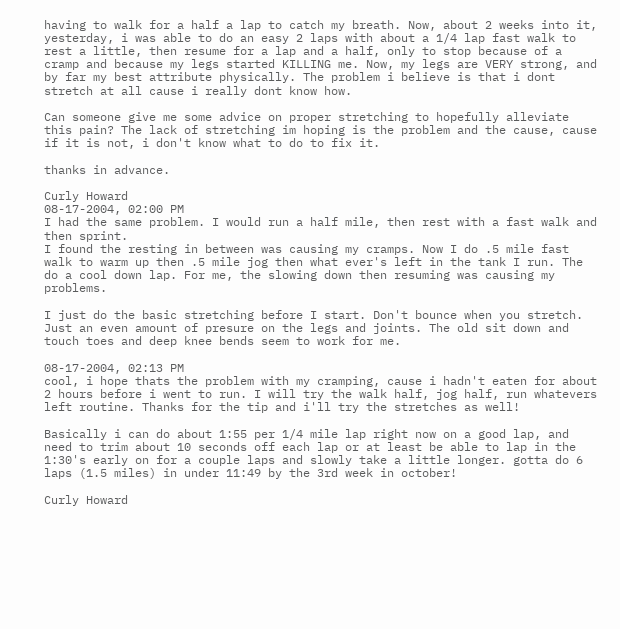having to walk for a half a lap to catch my breath. Now, about 2 weeks into it, yesterday, i was able to do an easy 2 laps with about a 1/4 lap fast walk to rest a little, then resume for a lap and a half, only to stop because of a cramp and because my legs started KILLING me. Now, my legs are VERY strong, and by far my best attribute physically. The problem i believe is that i dont stretch at all cause i really dont know how.

Can someone give me some advice on proper stretching to hopefully alleviate this pain? The lack of stretching im hoping is the problem and the cause, cause if it is not, i don't know what to do to fix it.

thanks in advance.

Curly Howard
08-17-2004, 02:00 PM
I had the same problem. I would run a half mile, then rest with a fast walk and then sprint.
I found the resting in between was causing my cramps. Now I do .5 mile fast walk to warm up then .5 mile jog then what ever's left in the tank I run. The do a cool down lap. For me, the slowing down then resuming was causing my problems.

I just do the basic stretching before I start. Don't bounce when you stretch. Just an even amount of presure on the legs and joints. The old sit down and touch toes and deep knee bends seem to work for me.

08-17-2004, 02:13 PM
cool, i hope thats the problem with my cramping, cause i hadn't eaten for about 2 hours before i went to run. I will try the walk half, jog half, run whatevers left routine. Thanks for the tip and i'll try the stretches as well!

Basically i can do about 1:55 per 1/4 mile lap right now on a good lap, and need to trim about 10 seconds off each lap or at least be able to lap in the 1:30's early on for a couple laps and slowly take a little longer. gotta do 6 laps (1.5 miles) in under 11:49 by the 3rd week in october!

Curly Howard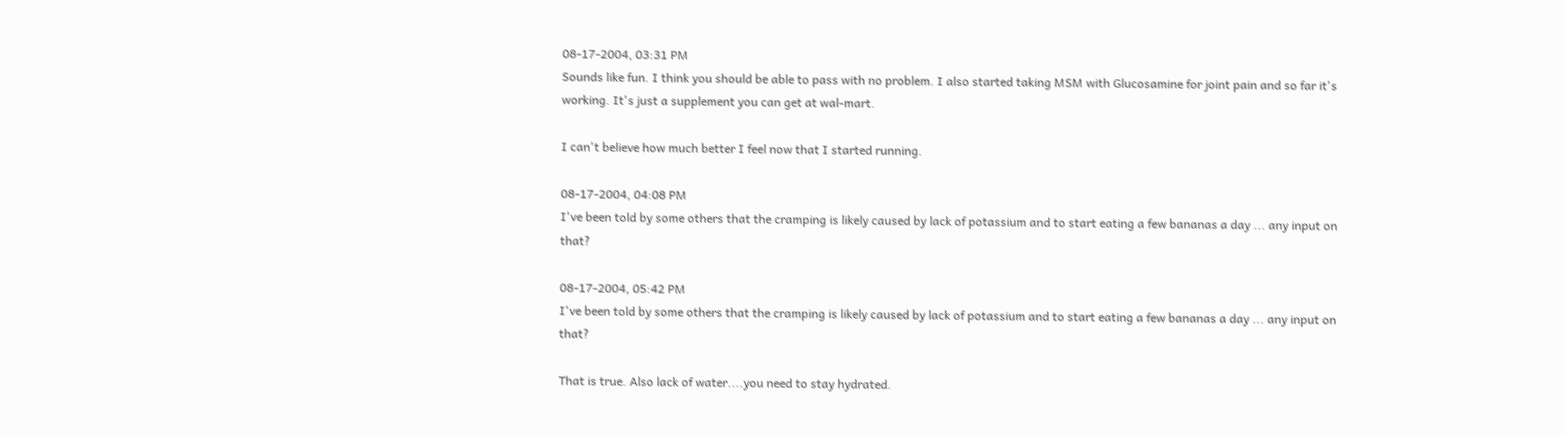08-17-2004, 03:31 PM
Sounds like fun. I think you should be able to pass with no problem. I also started taking MSM with Glucosamine for joint pain and so far it's working. It's just a supplement you can get at wal-mart.

I can't believe how much better I feel now that I started running.

08-17-2004, 04:08 PM
I've been told by some others that the cramping is likely caused by lack of potassium and to start eating a few bananas a day ... any input on that?

08-17-2004, 05:42 PM
I've been told by some others that the cramping is likely caused by lack of potassium and to start eating a few bananas a day ... any input on that?

That is true. Also lack of water....you need to stay hydrated.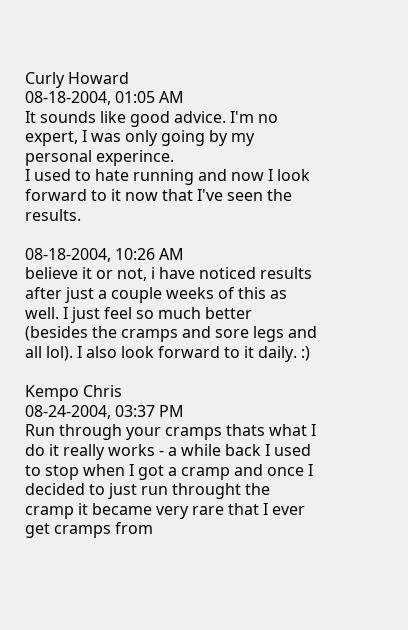Curly Howard
08-18-2004, 01:05 AM
It sounds like good advice. I'm no expert, I was only going by my personal experince.
I used to hate running and now I look forward to it now that I've seen the results.

08-18-2004, 10:26 AM
believe it or not, i have noticed results after just a couple weeks of this as well. I just feel so much better (besides the cramps and sore legs and all lol). I also look forward to it daily. :)

Kempo Chris
08-24-2004, 03:37 PM
Run through your cramps thats what I do it really works - a while back I used to stop when I got a cramp and once I decided to just run throught the cramp it became very rare that I ever get cramps from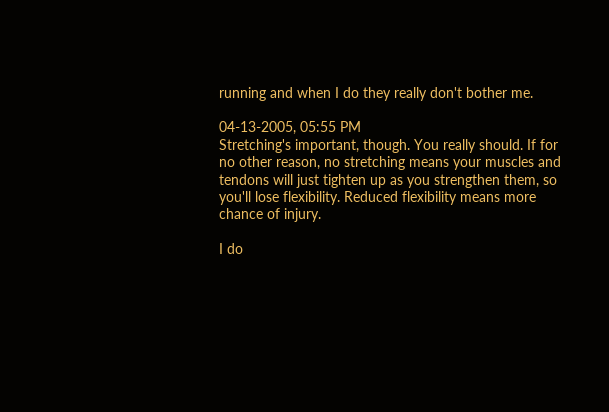running and when I do they really don't bother me.

04-13-2005, 05:55 PM
Stretching's important, though. You really should. If for no other reason, no stretching means your muscles and tendons will just tighten up as you strengthen them, so you'll lose flexibility. Reduced flexibility means more chance of injury.

I do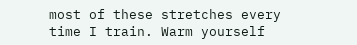most of these stretches every time I train. Warm yourself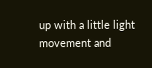up with a little light movement and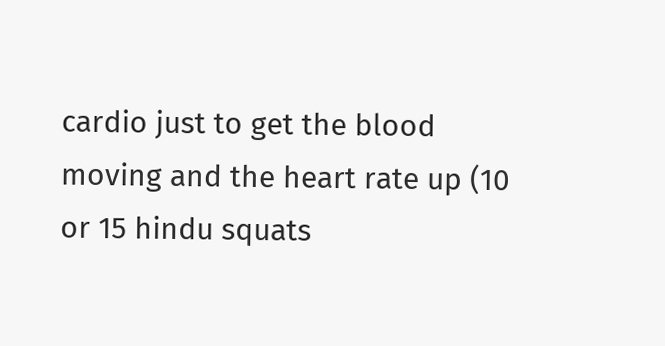cardio just to get the blood moving and the heart rate up (10 or 15 hindu squats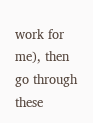work for me), then go through these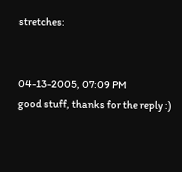stretches:


04-13-2005, 07:09 PM
good stuff, thanks for the reply :)